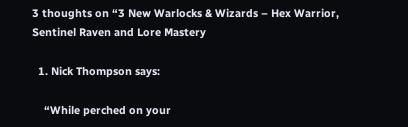3 thoughts on “3 New Warlocks & Wizards – Hex Warrior, Sentinel Raven and Lore Mastery

  1. Nick Thompson says:

    “While perched on your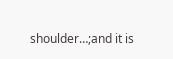shoulder…;and it is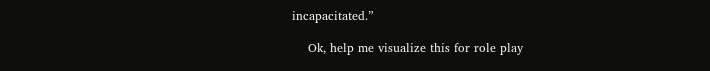incapacitated.”

    Ok, help me visualize this for role play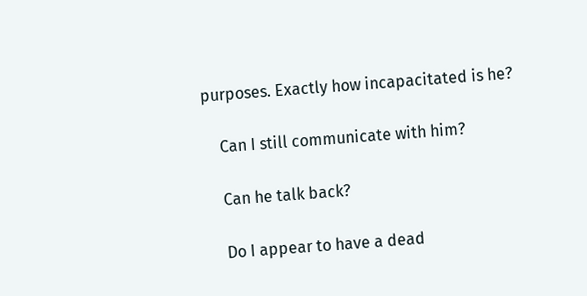purposes. Exactly how incapacitated is he?

    Can I still communicate with him?

    Can he talk back?

    Do I appear to have a dead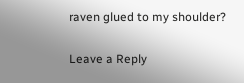raven glued to my shoulder?

Leave a Reply